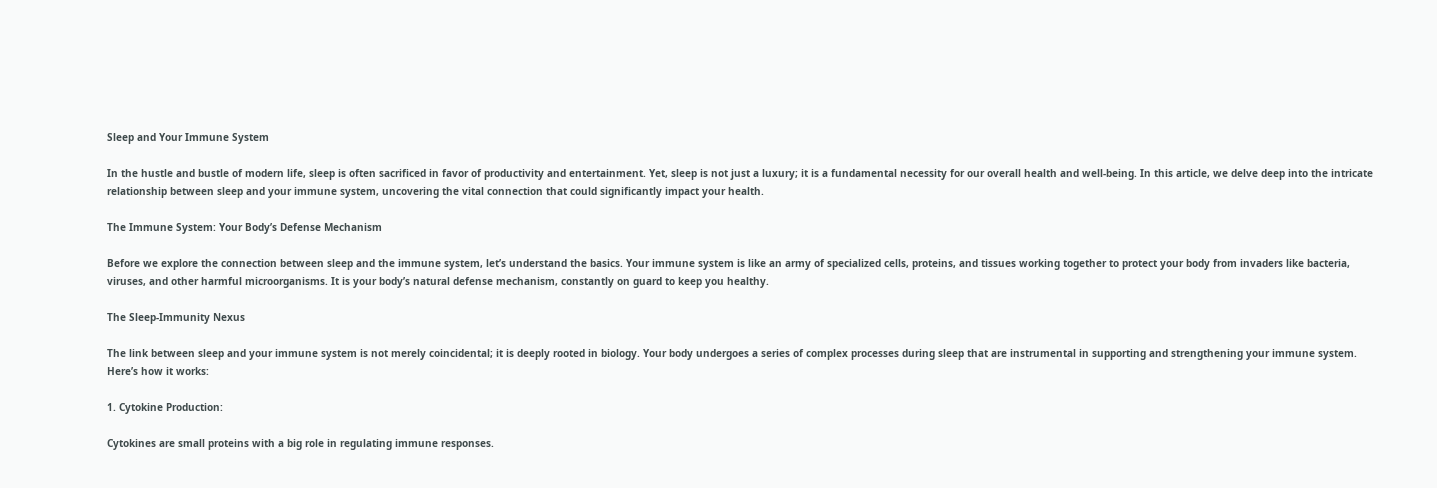Sleep and Your Immune System

In the hustle and bustle of modern life, sleep is often sacrificed in favor of productivity and entertainment. Yet, sleep is not just a luxury; it is a fundamental necessity for our overall health and well-being. In this article, we delve deep into the intricate relationship between sleep and your immune system, uncovering the vital connection that could significantly impact your health.

The Immune System: Your Body’s Defense Mechanism

Before we explore the connection between sleep and the immune system, let’s understand the basics. Your immune system is like an army of specialized cells, proteins, and tissues working together to protect your body from invaders like bacteria, viruses, and other harmful microorganisms. It is your body’s natural defense mechanism, constantly on guard to keep you healthy.

The Sleep-Immunity Nexus

The link between sleep and your immune system is not merely coincidental; it is deeply rooted in biology. Your body undergoes a series of complex processes during sleep that are instrumental in supporting and strengthening your immune system. Here’s how it works:

1. Cytokine Production:

Cytokines are small proteins with a big role in regulating immune responses.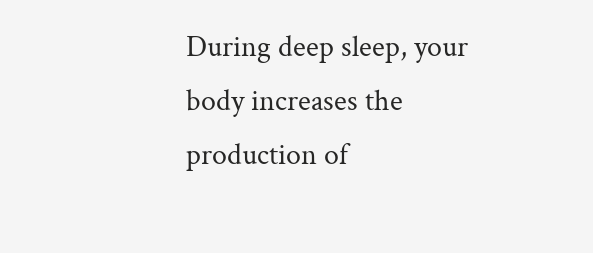During deep sleep, your body increases the production of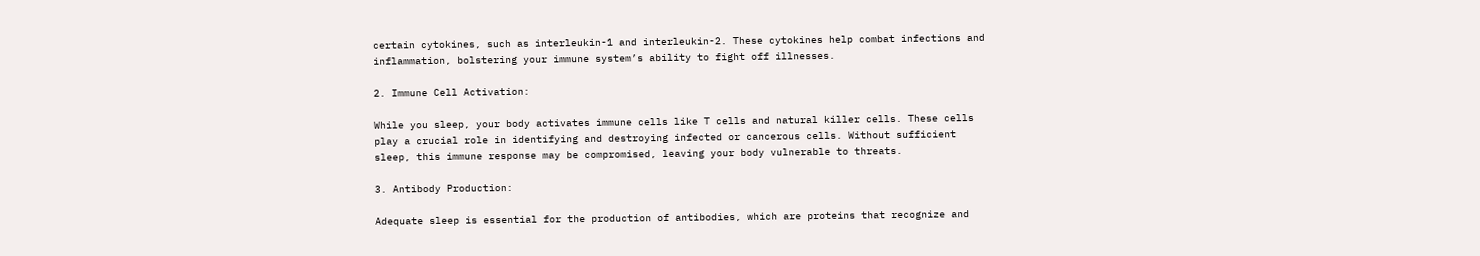certain cytokines, such as interleukin-1 and interleukin-2. These cytokines help combat infections and inflammation, bolstering your immune system’s ability to fight off illnesses.

2. Immune Cell Activation:

While you sleep, your body activates immune cells like T cells and natural killer cells. These cells play a crucial role in identifying and destroying infected or cancerous cells. Without sufficient sleep, this immune response may be compromised, leaving your body vulnerable to threats.

3. Antibody Production:

Adequate sleep is essential for the production of antibodies, which are proteins that recognize and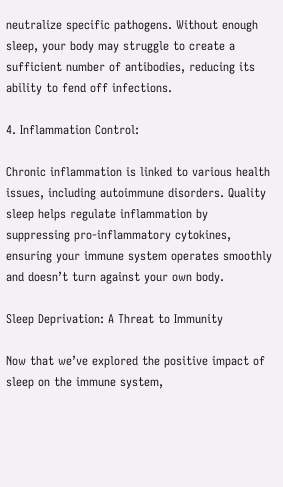neutralize specific pathogens. Without enough sleep, your body may struggle to create a sufficient number of antibodies, reducing its ability to fend off infections.

4. Inflammation Control:

Chronic inflammation is linked to various health issues, including autoimmune disorders. Quality sleep helps regulate inflammation by suppressing pro-inflammatory cytokines, ensuring your immune system operates smoothly and doesn’t turn against your own body.

Sleep Deprivation: A Threat to Immunity

Now that we’ve explored the positive impact of sleep on the immune system,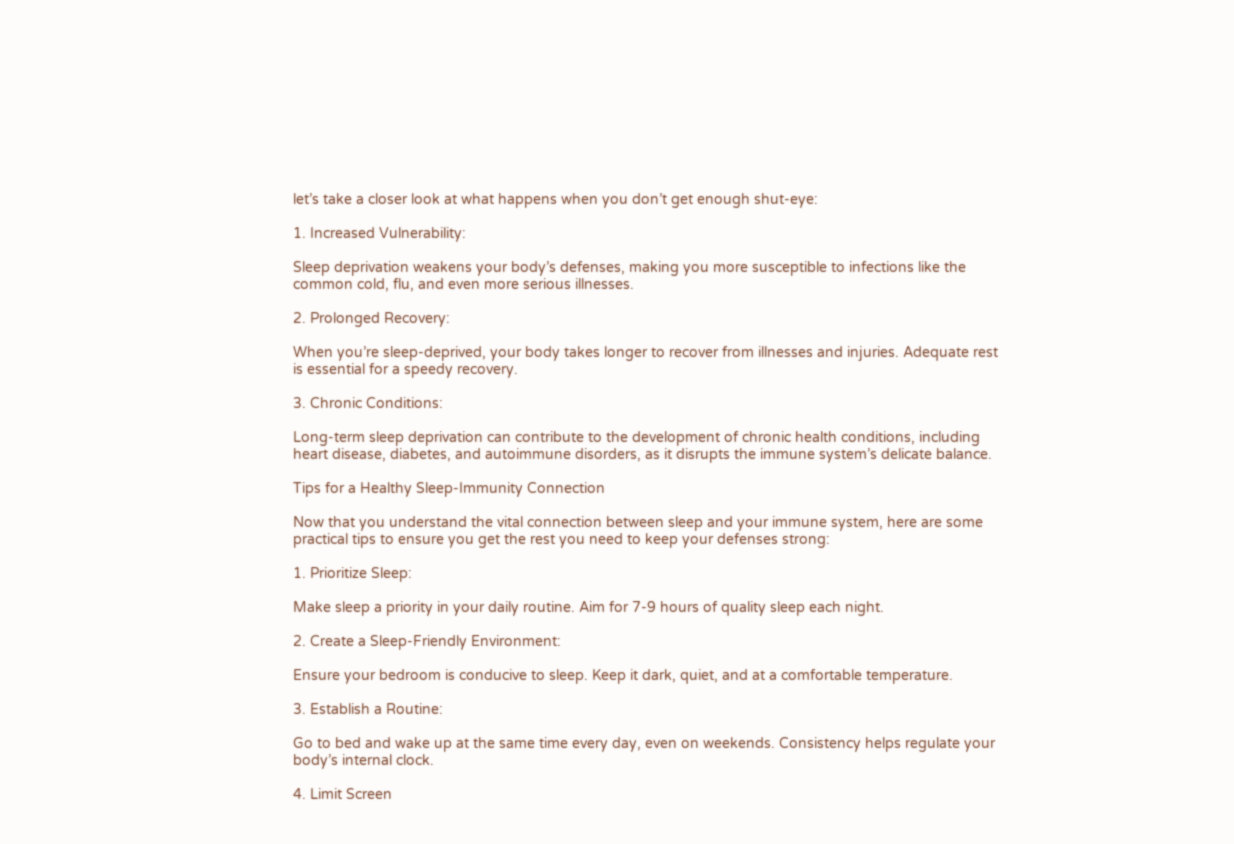let’s take a closer look at what happens when you don’t get enough shut-eye:

1. Increased Vulnerability:

Sleep deprivation weakens your body’s defenses, making you more susceptible to infections like the common cold, flu, and even more serious illnesses.

2. Prolonged Recovery:

When you’re sleep-deprived, your body takes longer to recover from illnesses and injuries. Adequate rest is essential for a speedy recovery.

3. Chronic Conditions:

Long-term sleep deprivation can contribute to the development of chronic health conditions, including heart disease, diabetes, and autoimmune disorders, as it disrupts the immune system’s delicate balance.

Tips for a Healthy Sleep-Immunity Connection

Now that you understand the vital connection between sleep and your immune system, here are some practical tips to ensure you get the rest you need to keep your defenses strong:

1. Prioritize Sleep:

Make sleep a priority in your daily routine. Aim for 7-9 hours of quality sleep each night.

2. Create a Sleep-Friendly Environment:

Ensure your bedroom is conducive to sleep. Keep it dark, quiet, and at a comfortable temperature.

3. Establish a Routine:

Go to bed and wake up at the same time every day, even on weekends. Consistency helps regulate your body’s internal clock.

4. Limit Screen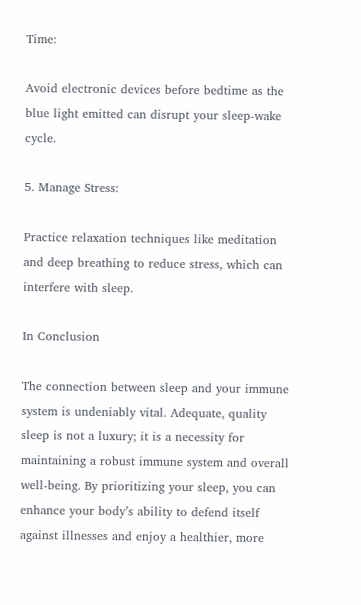Time:

Avoid electronic devices before bedtime as the blue light emitted can disrupt your sleep-wake cycle.

5. Manage Stress:

Practice relaxation techniques like meditation and deep breathing to reduce stress, which can interfere with sleep.

In Conclusion

The connection between sleep and your immune system is undeniably vital. Adequate, quality sleep is not a luxury; it is a necessity for maintaining a robust immune system and overall well-being. By prioritizing your sleep, you can enhance your body’s ability to defend itself against illnesses and enjoy a healthier, more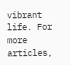vibrant life. For more articles,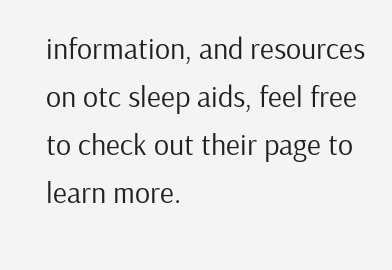information, and resources on otc sleep aids, feel free to check out their page to learn more.